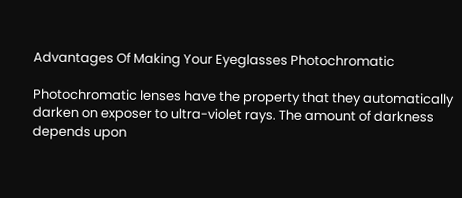Advantages Of Making Your Eyeglasses Photochromatic

Photochromatic lenses have the property that they automatically darken on exposer to ultra-violet rays. The amount of darkness depends upon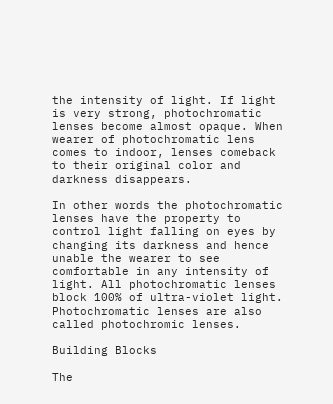the intensity of light. If light is very strong, photochromatic lenses become almost opaque. When wearer of photochromatic lens comes to indoor, lenses comeback to their original color and darkness disappears.

In other words the photochromatic lenses have the property to control light falling on eyes by changing its darkness and hence unable the wearer to see comfortable in any intensity of light. All photochromatic lenses block 100% of ultra-violet light. Photochromatic lenses are also called photochromic lenses.

Building Blocks

The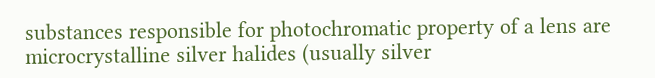substances responsible for photochromatic property of a lens are microcrystalline silver halides (usually silver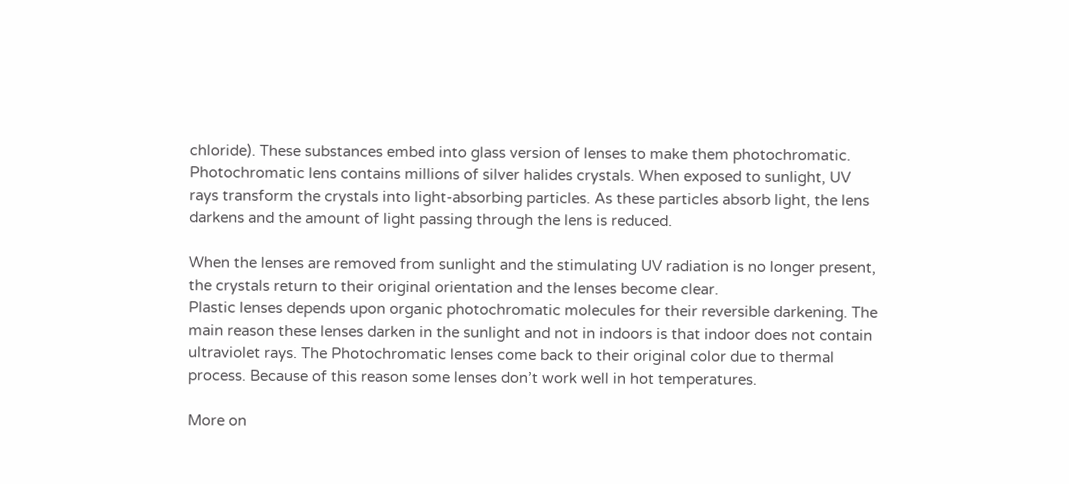chloride). These substances embed into glass version of lenses to make them photochromatic. Photochromatic lens contains millions of silver halides crystals. When exposed to sunlight, UV rays transform the crystals into light-absorbing particles. As these particles absorb light, the lens darkens and the amount of light passing through the lens is reduced.

When the lenses are removed from sunlight and the stimulating UV radiation is no longer present, the crystals return to their original orientation and the lenses become clear.
Plastic lenses depends upon organic photochromatic molecules for their reversible darkening. The main reason these lenses darken in the sunlight and not in indoors is that indoor does not contain ultraviolet rays. The Photochromatic lenses come back to their original color due to thermal process. Because of this reason some lenses don’t work well in hot temperatures.

More on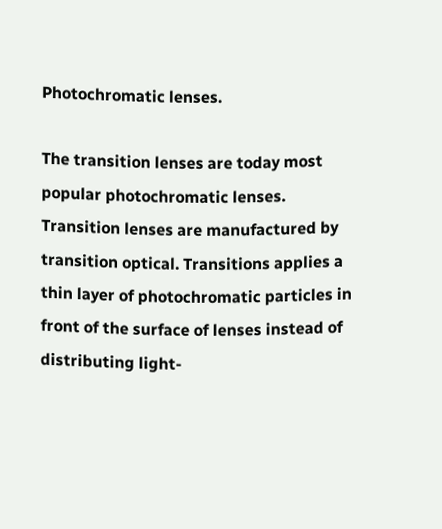Photochromatic lenses.

The transition lenses are today most popular photochromatic lenses. Transition lenses are manufactured by transition optical. Transitions applies a thin layer of photochromatic particles in front of the surface of lenses instead of distributing light-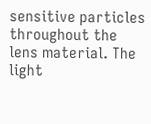sensitive particles throughout the lens material. The light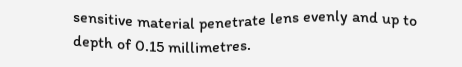sensitive material penetrate lens evenly and up to depth of 0.15 millimetres.